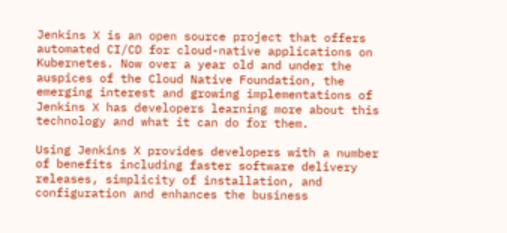Jenkins X is an open source project that offers automated CI/CD for cloud-native applications on Kubernetes. Now over a year old and under the auspices of the Cloud Native Foundation, the emerging interest and growing implementations of Jenkins X has developers learning more about this technology and what it can do for them.

Using Jenkins X provides developers with a number of benefits including faster software delivery releases, simplicity of installation, and configuration and enhances the business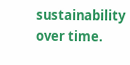sustainability over time.